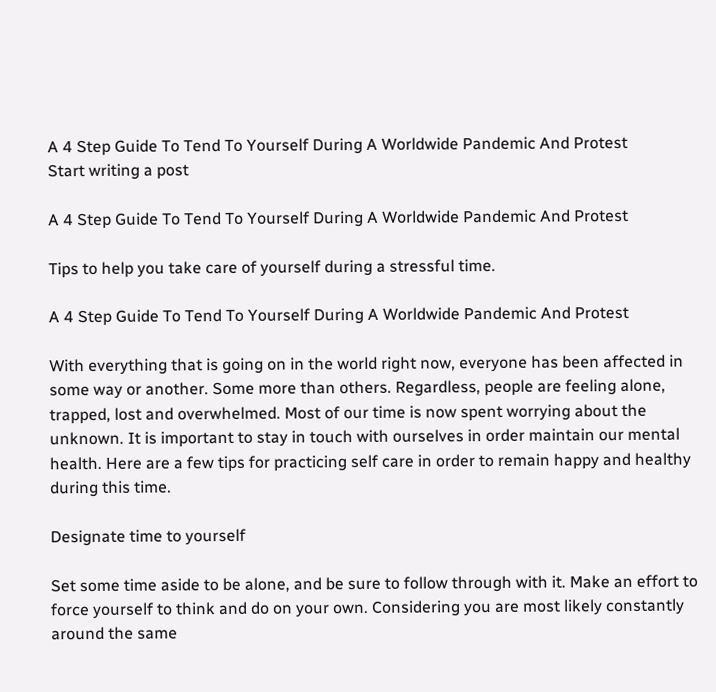A 4 Step Guide To Tend To Yourself During A Worldwide Pandemic And Protest
Start writing a post

A 4 Step Guide To Tend To Yourself During A Worldwide Pandemic And Protest

Tips to help you take care of yourself during a stressful time.

A 4 Step Guide To Tend To Yourself During A Worldwide Pandemic And Protest

With everything that is going on in the world right now, everyone has been affected in some way or another. Some more than others. Regardless, people are feeling alone, trapped, lost and overwhelmed. Most of our time is now spent worrying about the unknown. It is important to stay in touch with ourselves in order maintain our mental health. Here are a few tips for practicing self care in order to remain happy and healthy during this time.

Designate time to yourself

Set some time aside to be alone, and be sure to follow through with it. Make an effort to force yourself to think and do on your own. Considering you are most likely constantly around the same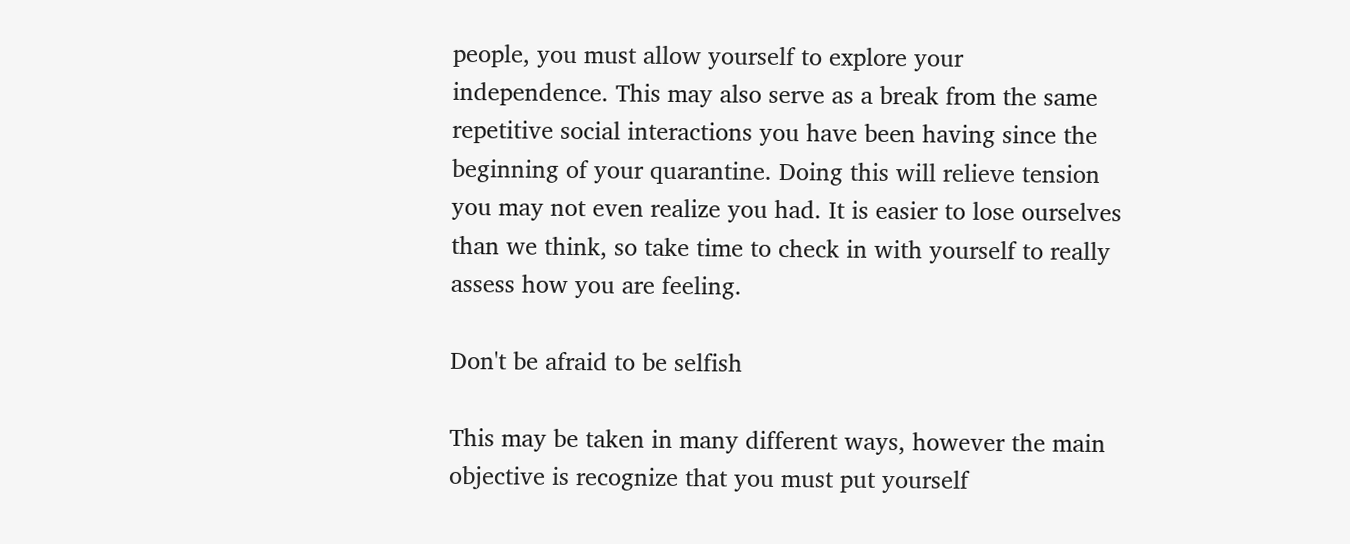people, you must allow yourself to explore your independence. This may also serve as a break from the same repetitive social interactions you have been having since the beginning of your quarantine. Doing this will relieve tension you may not even realize you had. It is easier to lose ourselves than we think, so take time to check in with yourself to really assess how you are feeling.

Don't be afraid to be selfish

This may be taken in many different ways, however the main objective is recognize that you must put yourself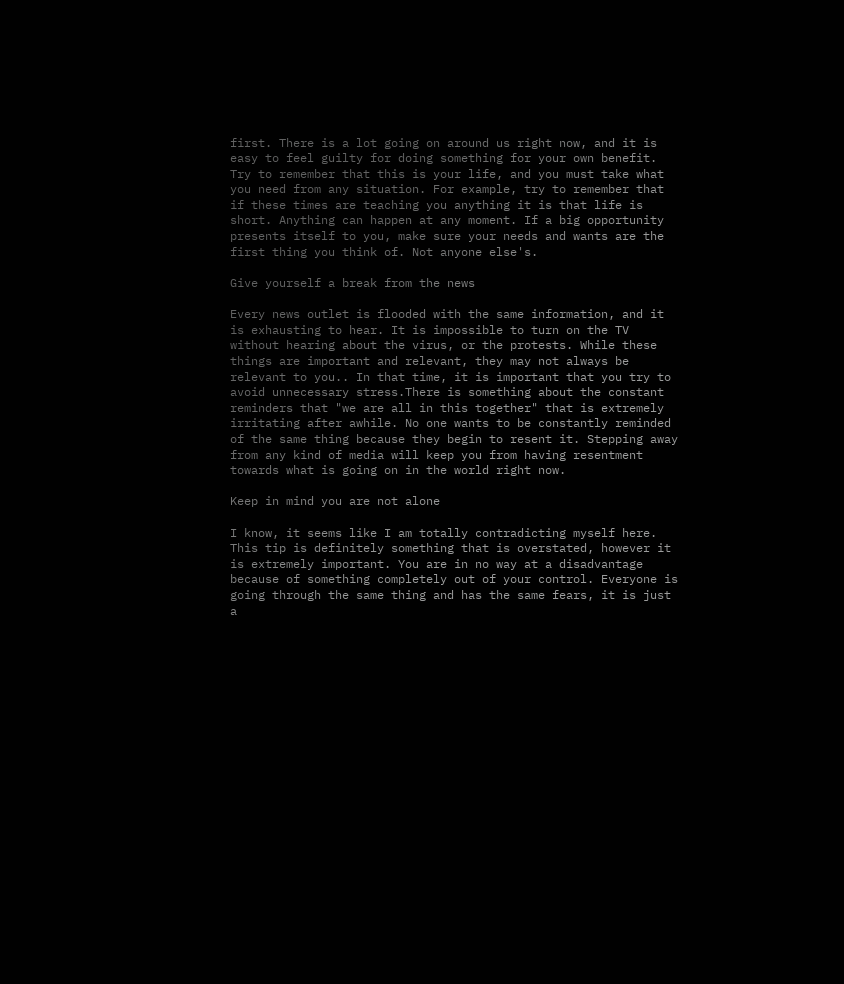first. There is a lot going on around us right now, and it is easy to feel guilty for doing something for your own benefit. Try to remember that this is your life, and you must take what you need from any situation. For example, try to remember that if these times are teaching you anything it is that life is short. Anything can happen at any moment. If a big opportunity presents itself to you, make sure your needs and wants are the first thing you think of. Not anyone else's.

Give yourself a break from the news

Every news outlet is flooded with the same information, and it is exhausting to hear. It is impossible to turn on the TV without hearing about the virus, or the protests. While these things are important and relevant, they may not always be relevant to you.. In that time, it is important that you try to avoid unnecessary stress.There is something about the constant reminders that "we are all in this together" that is extremely irritating after awhile. No one wants to be constantly reminded of the same thing because they begin to resent it. Stepping away from any kind of media will keep you from having resentment towards what is going on in the world right now.

Keep in mind you are not alone

I know, it seems like I am totally contradicting myself here. This tip is definitely something that is overstated, however it is extremely important. You are in no way at a disadvantage because of something completely out of your control. Everyone is going through the same thing and has the same fears, it is just a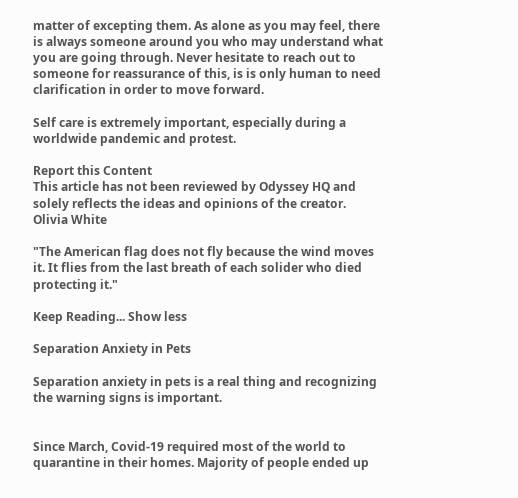matter of excepting them. As alone as you may feel, there is always someone around you who may understand what you are going through. Never hesitate to reach out to someone for reassurance of this, is is only human to need clarification in order to move forward.

Self care is extremely important, especially during a worldwide pandemic and protest.

Report this Content
This article has not been reviewed by Odyssey HQ and solely reflects the ideas and opinions of the creator.
Olivia White

"The American flag does not fly because the wind moves it. It flies from the last breath of each solider who died protecting it."

Keep Reading... Show less

Separation Anxiety in Pets

Separation anxiety in pets is a real thing and recognizing the warning signs is important.


Since March, Covid-19 required most of the world to quarantine in their homes. Majority of people ended up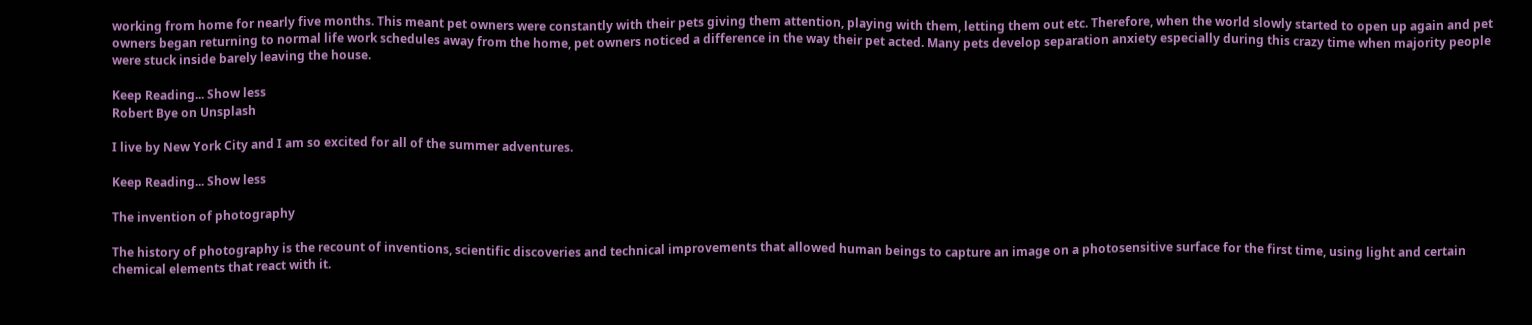working from home for nearly five months. This meant pet owners were constantly with their pets giving them attention, playing with them, letting them out etc. Therefore, when the world slowly started to open up again and pet owners began returning to normal life work schedules away from the home, pet owners noticed a difference in the way their pet acted. Many pets develop separation anxiety especially during this crazy time when majority people were stuck inside barely leaving the house.

Keep Reading... Show less
Robert Bye on Unsplash

I live by New York City and I am so excited for all of the summer adventures.

Keep Reading... Show less

The invention of photography

The history of photography is the recount of inventions, scientific discoveries and technical improvements that allowed human beings to capture an image on a photosensitive surface for the first time, using light and certain chemical elements that react with it.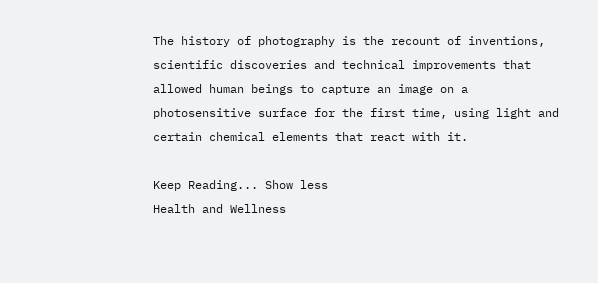The history of photography is the recount of inventions, scientific discoveries and technical improvements that allowed human beings to capture an image on a photosensitive surface for the first time, using light and certain chemical elements that react with it.

Keep Reading... Show less
Health and Wellness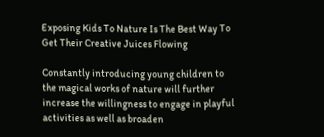Exposing Kids To Nature Is The Best Way To Get Their Creative Juices Flowing

Constantly introducing young children to the magical works of nature will further increase the willingness to engage in playful activities as well as broaden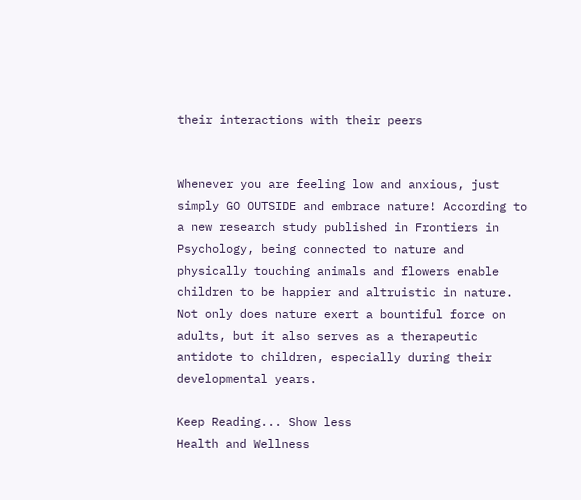their interactions with their peers


Whenever you are feeling low and anxious, just simply GO OUTSIDE and embrace nature! According to a new research study published in Frontiers in Psychology, being connected to nature and physically touching animals and flowers enable children to be happier and altruistic in nature. Not only does nature exert a bountiful force on adults, but it also serves as a therapeutic antidote to children, especially during their developmental years.

Keep Reading... Show less
Health and Wellness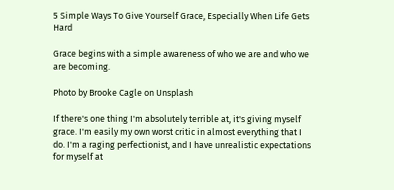5 Simple Ways To Give Yourself Grace, Especially When Life Gets Hard

Grace begins with a simple awareness of who we are and who we are becoming.

Photo by Brooke Cagle on Unsplash

If there's one thing I'm absolutely terrible at, it's giving myself grace. I'm easily my own worst critic in almost everything that I do. I'm a raging perfectionist, and I have unrealistic expectations for myself at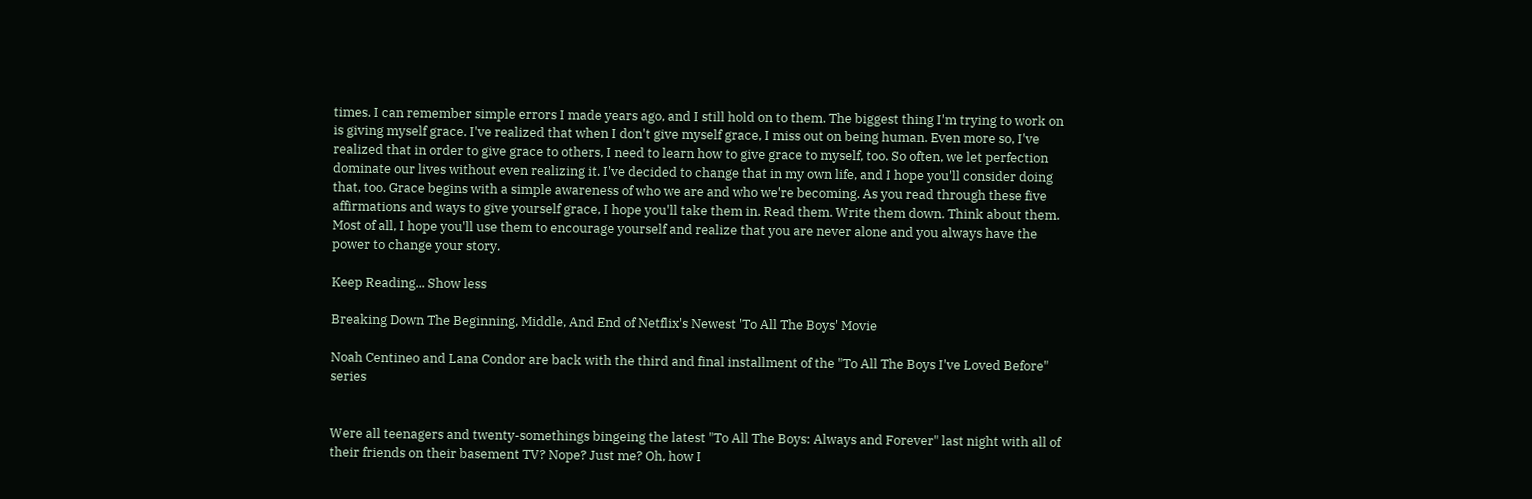times. I can remember simple errors I made years ago, and I still hold on to them. The biggest thing I'm trying to work on is giving myself grace. I've realized that when I don't give myself grace, I miss out on being human. Even more so, I've realized that in order to give grace to others, I need to learn how to give grace to myself, too. So often, we let perfection dominate our lives without even realizing it. I've decided to change that in my own life, and I hope you'll consider doing that, too. Grace begins with a simple awareness of who we are and who we're becoming. As you read through these five affirmations and ways to give yourself grace, I hope you'll take them in. Read them. Write them down. Think about them. Most of all, I hope you'll use them to encourage yourself and realize that you are never alone and you always have the power to change your story.

Keep Reading... Show less

Breaking Down The Beginning, Middle, And End of Netflix's Newest 'To All The Boys' Movie

Noah Centineo and Lana Condor are back with the third and final installment of the "To All The Boys I've Loved Before" series


Were all teenagers and twenty-somethings bingeing the latest "To All The Boys: Always and Forever" last night with all of their friends on their basement TV? Nope? Just me? Oh, how I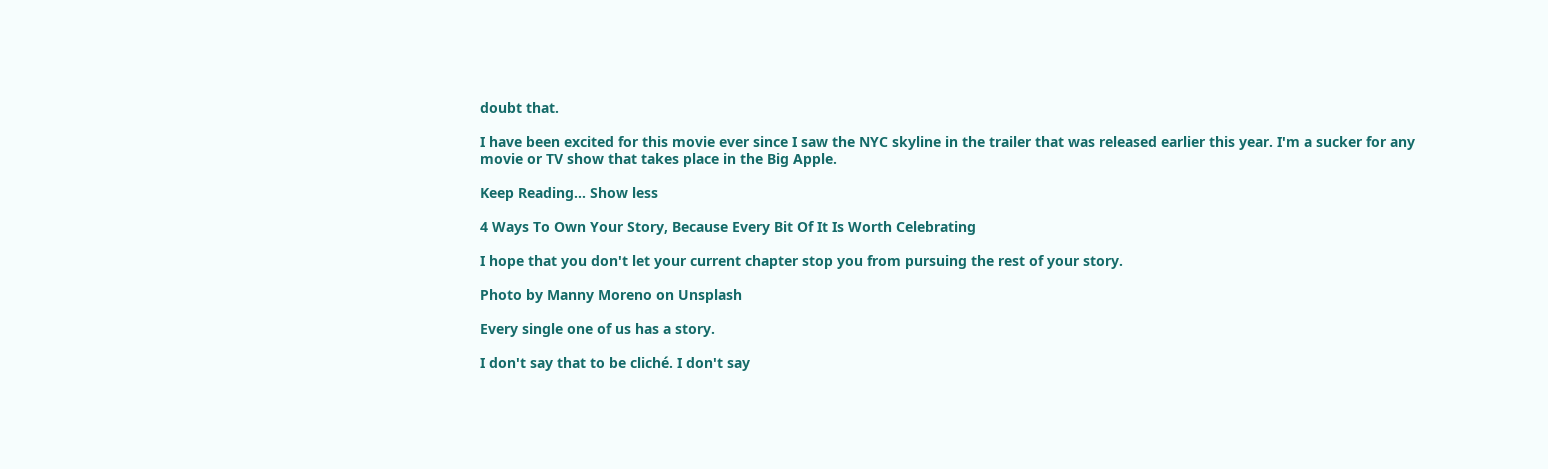doubt that.

I have been excited for this movie ever since I saw the NYC skyline in the trailer that was released earlier this year. I'm a sucker for any movie or TV show that takes place in the Big Apple.

Keep Reading... Show less

4 Ways To Own Your Story, Because Every Bit Of It Is Worth Celebrating

I hope that you don't let your current chapter stop you from pursuing the rest of your story.

Photo by Manny Moreno on Unsplash

Every single one of us has a story.

I don't say that to be cliché. I don't say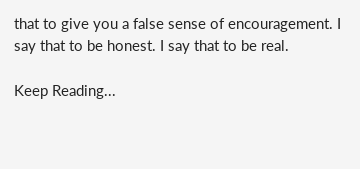that to give you a false sense of encouragement. I say that to be honest. I say that to be real.

Keep Reading...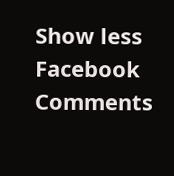Show less
Facebook Comments